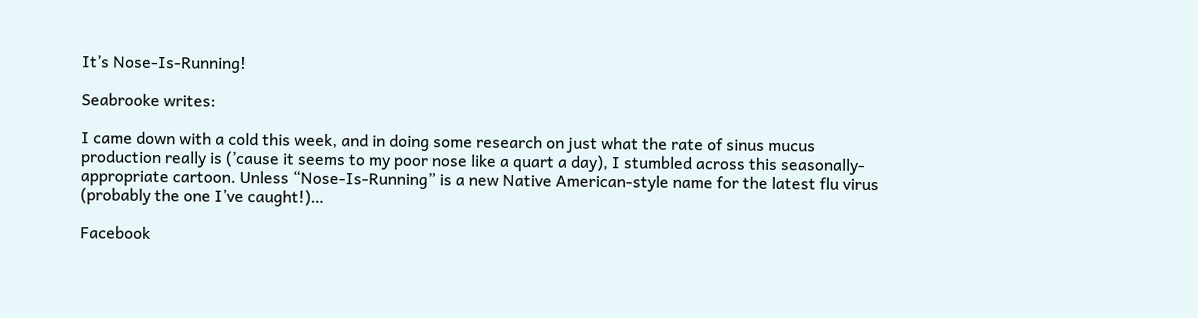It’s Nose-Is-Running!

Seabrooke writes:

I came down with a cold this week, and in doing some research on just what the rate of sinus mucus production really is (’cause it seems to my poor nose like a quart a day), I stumbled across this seasonally-appropriate cartoon. Unless “Nose-Is-Running” is a new Native American-style name for the latest flu virus (probably the one I’ve caught!)…

Facebook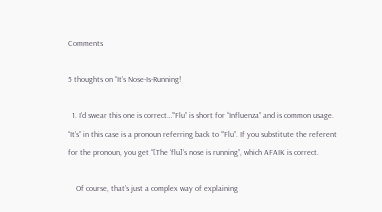Comments

5 thoughts on “It’s Nose-Is-Running!

  1. I’d swear this one is correct…”‘Flu” is short for “Influenza” and is common usage. “It’s” in this case is a pronoun referring back to “‘Flu”. If you substitute the referent for the pronoun, you get “[The ‘flu]’s nose is running”, which AFAIK is correct.

    Of course, that’s just a complex way of explaining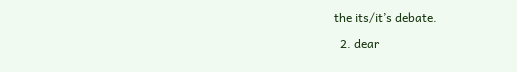the its/it’s debate.

  2. dear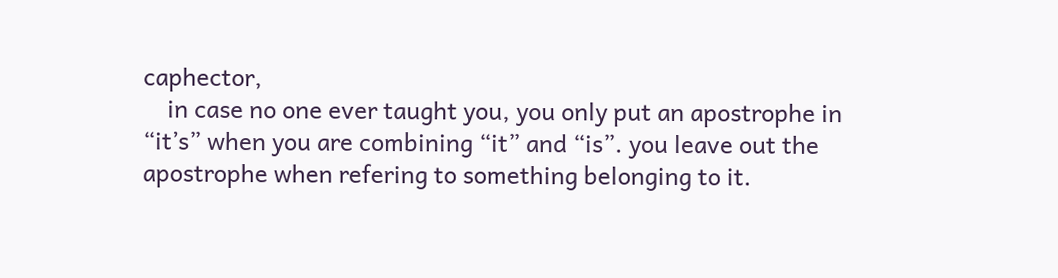caphector,
    in case no one ever taught you, you only put an apostrophe in “it’s” when you are combining “it” and “is”. you leave out the apostrophe when refering to something belonging to it.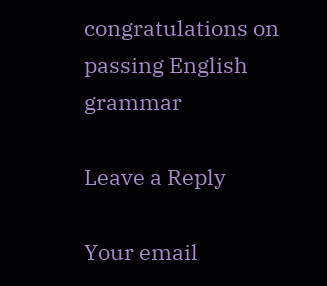congratulations on passing English grammar

Leave a Reply

Your email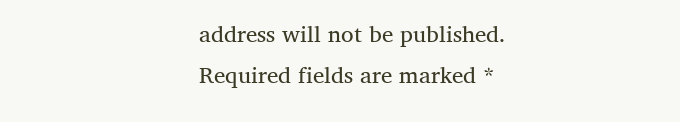address will not be published. Required fields are marked *